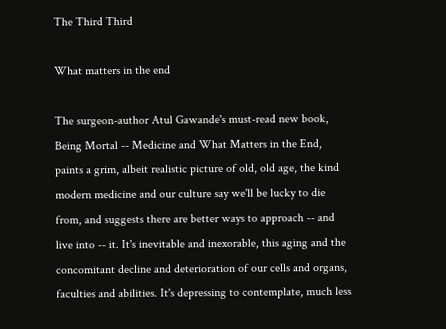The Third Third

What matters in the end

The surgeon-author Atul Gawande's must-read new book, Being Mortal -- Medicine and What Matters in the End, paints a grim, albeit realistic picture of old, old age, the kind modern medicine and our culture say we'll be lucky to die from, and suggests there are better ways to approach -- and live into -- it. It's inevitable and inexorable, this aging and the concomitant decline and deterioration of our cells and organs, faculties and abilities. It's depressing to contemplate, much less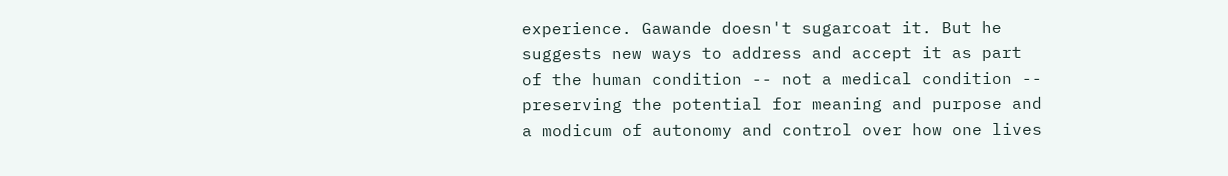experience. Gawande doesn't sugarcoat it. But he suggests new ways to address and accept it as part of the human condition -- not a medical condition -- preserving the potential for meaning and purpose and a modicum of autonomy and control over how one lives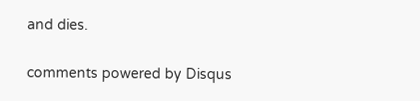and dies.

comments powered by Disqus